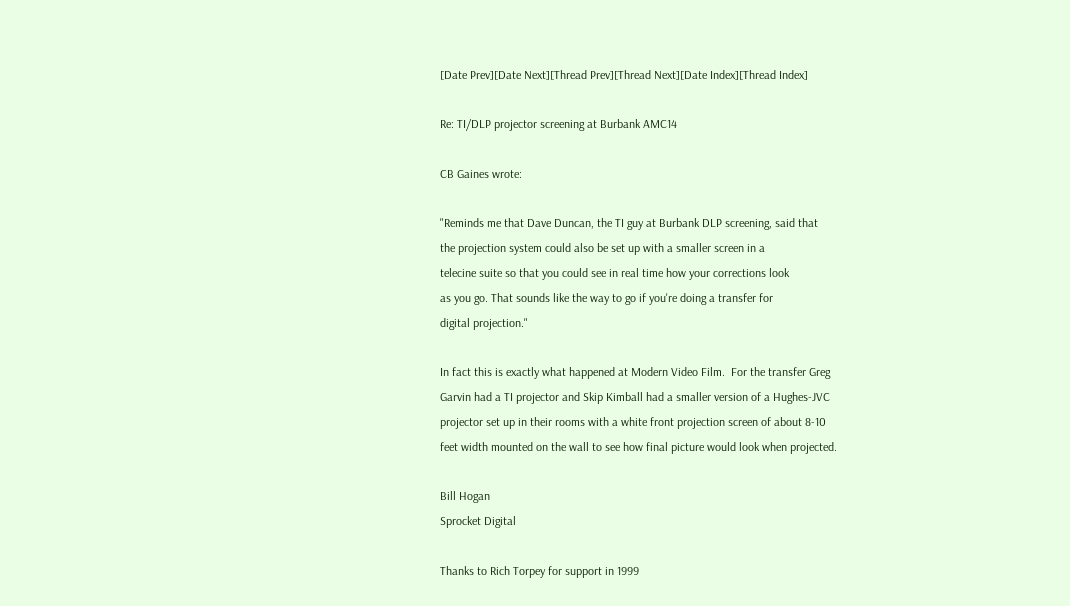[Date Prev][Date Next][Thread Prev][Thread Next][Date Index][Thread Index]

Re: TI/DLP projector screening at Burbank AMC14

CB Gaines wrote:

"Reminds me that Dave Duncan, the TI guy at Burbank DLP screening, said that
the projection system could also be set up with a smaller screen in a
telecine suite so that you could see in real time how your corrections look
as you go. That sounds like the way to go if you're doing a transfer for
digital projection."

In fact this is exactly what happened at Modern Video Film.  For the transfer Greg
Garvin had a TI projector and Skip Kimball had a smaller version of a Hughes-JVC
projector set up in their rooms with a white front projection screen of about 8-10
feet width mounted on the wall to see how final picture would look when projected.

Bill Hogan
Sprocket Digital

Thanks to Rich Torpey for support in 1999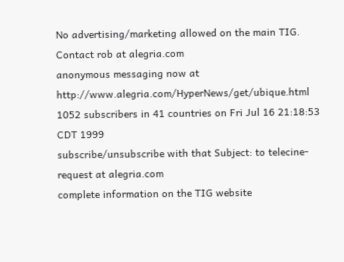No advertising/marketing allowed on the main TIG.  Contact rob at alegria.com
anonymous messaging now at http://www.alegria.com/HyperNews/get/ubique.html
1052 subscribers in 41 countries on Fri Jul 16 21:18:53 CDT 1999
subscribe/unsubscribe with that Subject: to telecine-request at alegria.com
complete information on the TIG website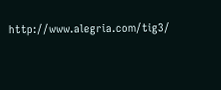http://www.alegria.com/tig3/